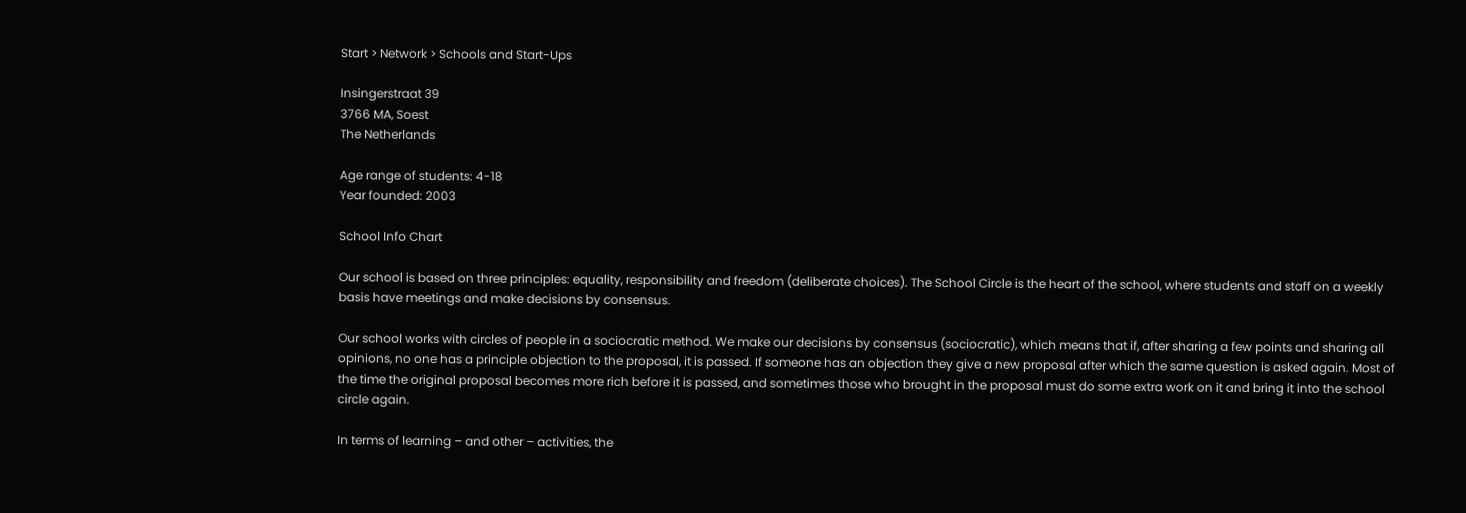Start > Network > Schools and Start-Ups

Insingerstraat 39
3766 MA, Soest
The Netherlands

Age range of students: 4-18
Year founded: 2003

School Info Chart

Our school is based on three principles: equality, responsibility and freedom (deliberate choices). The School Circle is the heart of the school, where students and staff on a weekly basis have meetings and make decisions by consensus.

Our school works with circles of people in a sociocratic method. We make our decisions by consensus (sociocratic), which means that if, after sharing a few points and sharing all opinions, no one has a principle objection to the proposal, it is passed. If someone has an objection they give a new proposal after which the same question is asked again. Most of the time the original proposal becomes more rich before it is passed, and sometimes those who brought in the proposal must do some extra work on it and bring it into the school circle again.

In terms of learning – and other – activities, the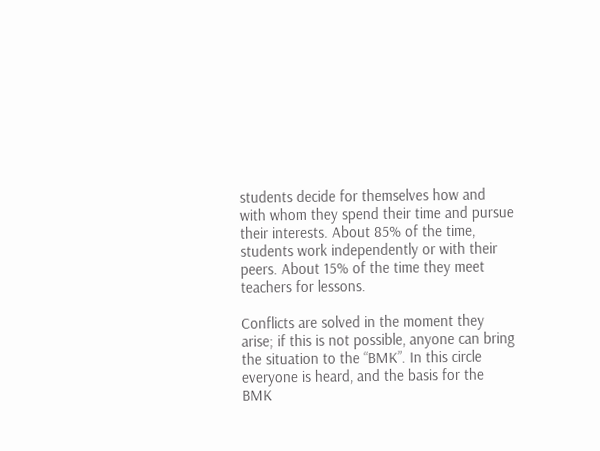students decide for themselves how and with whom they spend their time and pursue their interests. About 85% of the time, students work independently or with their peers. About 15% of the time they meet teachers for lessons.

Conflicts are solved in the moment they arise; if this is not possible, anyone can bring the situation to the “BMK”. In this circle everyone is heard, and the basis for the BMK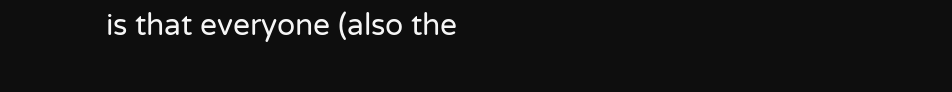is that everyone (also the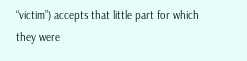“victim”) accepts that little part for which they were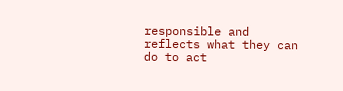responsible and reflects what they can do to act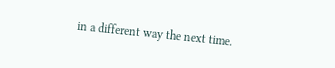in a different way the next time.